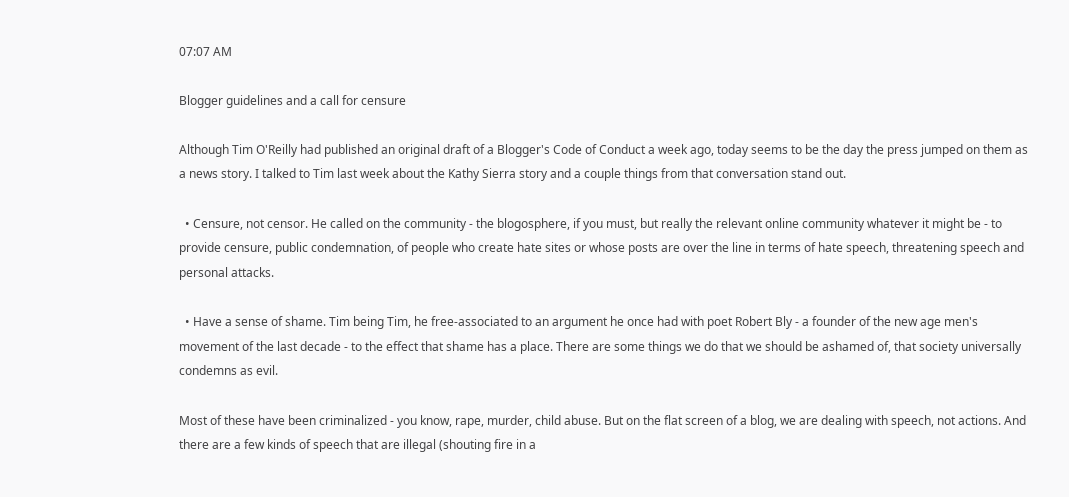07:07 AM

Blogger guidelines and a call for censure

Although Tim O'Reilly had published an original draft of a Blogger's Code of Conduct a week ago, today seems to be the day the press jumped on them as a news story. I talked to Tim last week about the Kathy Sierra story and a couple things from that conversation stand out.

  • Censure, not censor. He called on the community - the blogosphere, if you must, but really the relevant online community whatever it might be - to provide censure, public condemnation, of people who create hate sites or whose posts are over the line in terms of hate speech, threatening speech and personal attacks.

  • Have a sense of shame. Tim being Tim, he free-associated to an argument he once had with poet Robert Bly - a founder of the new age men's movement of the last decade - to the effect that shame has a place. There are some things we do that we should be ashamed of, that society universally condemns as evil.

Most of these have been criminalized - you know, rape, murder, child abuse. But on the flat screen of a blog, we are dealing with speech, not actions. And there are a few kinds of speech that are illegal (shouting fire in a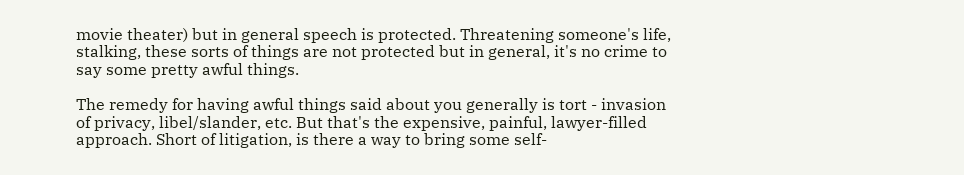movie theater) but in general speech is protected. Threatening someone's life, stalking, these sorts of things are not protected but in general, it's no crime to say some pretty awful things.

The remedy for having awful things said about you generally is tort - invasion of privacy, libel/slander, etc. But that's the expensive, painful, lawyer-filled approach. Short of litigation, is there a way to bring some self-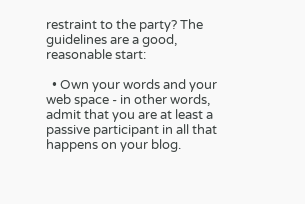restraint to the party? The guidelines are a good, reasonable start:

  • Own your words and your web space - in other words, admit that you are at least a passive participant in all that happens on your blog.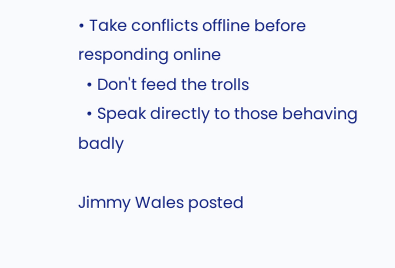• Take conflicts offline before responding online
  • Don't feed the trolls
  • Speak directly to those behaving badly

Jimmy Wales posted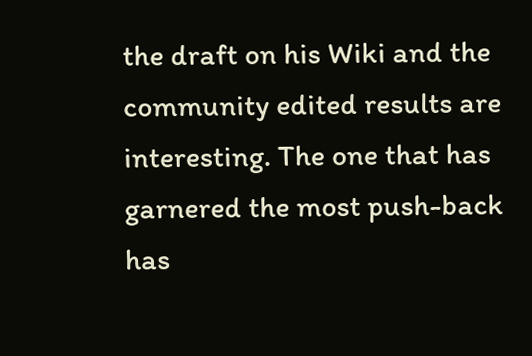the draft on his Wiki and the community edited results are interesting. The one that has garnered the most push-back has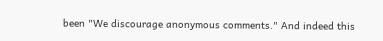been "We discourage anonymous comments." And indeed this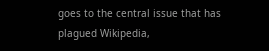goes to the central issue that has plagued Wikipedia,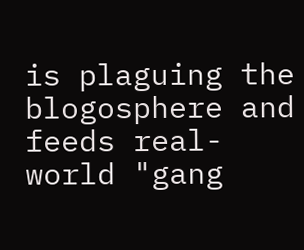is plaguing the blogosphere and feeds real-world "gang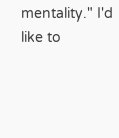mentality." I'd like to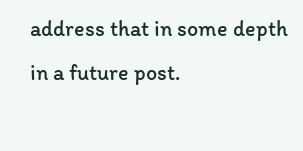address that in some depth in a future post.